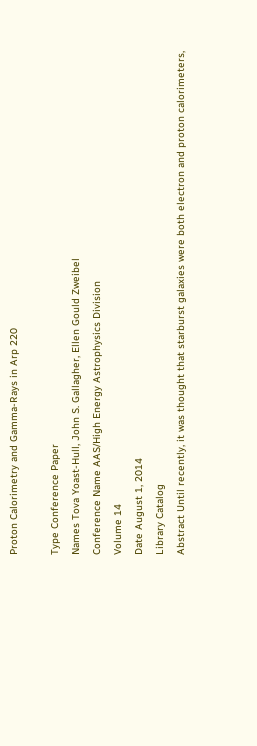Proton Calorimetry and Gamma-Rays in Arp 220

Type Conference Paper
Names Tova Yoast-Hull, John S. Gallagher, Ellen Gould Zweibel
Conference Name AAS/High Energy Astrophysics Division
Volume 14
Date August 1, 2014
Library Catalog
Abstract Until recently, it was thought that starburst galaxies were both electron and proton calorimeters,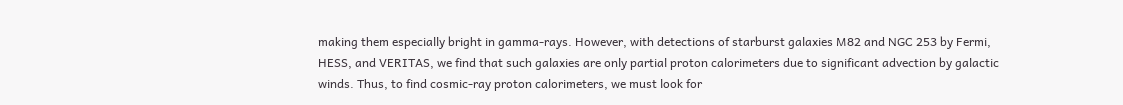making them especially bright in gamma-rays. However, with detections of starburst galaxies M82 and NGC 253 by Fermi, HESS, and VERITAS, we find that such galaxies are only partial proton calorimeters due to significant advection by galactic winds. Thus, to find cosmic-ray proton calorimeters, we must look for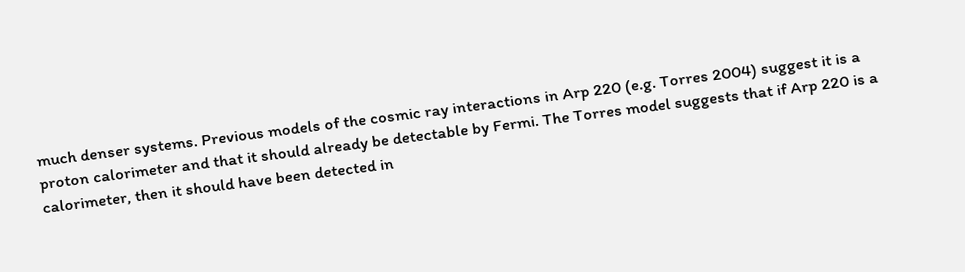much denser systems. Previous models of the cosmic ray interactions in Arp 220 (e.g. Torres 2004) suggest it is a proton calorimeter and that it should already be detectable by Fermi. The Torres model suggests that if Arp 220 is a calorimeter, then it should have been detected in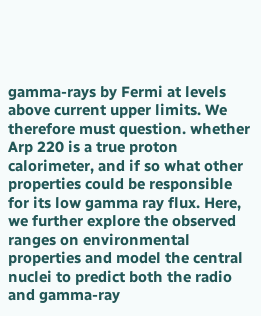gamma-rays by Fermi at levels above current upper limits. We therefore must question. whether Arp 220 is a true proton calorimeter, and if so what other properties could be responsible for its low gamma ray flux. Here, we further explore the observed ranges on environmental properties and model the central nuclei to predict both the radio and gamma-ray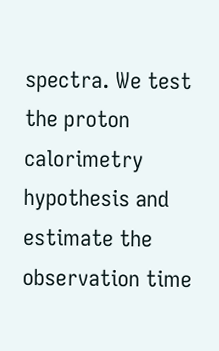spectra. We test the proton calorimetry hypothesis and estimate the observation time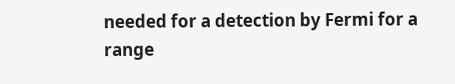needed for a detection by Fermi for a range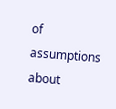of assumptions about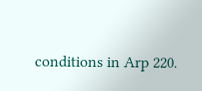conditions in Arp 220.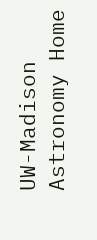UW-Madison Astronomy Home